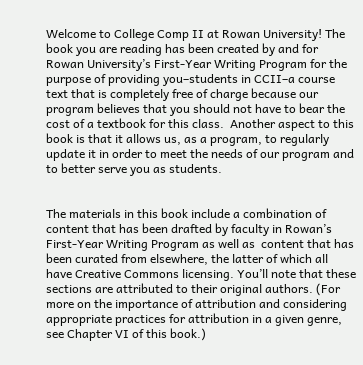Welcome to College Comp II at Rowan University! The book you are reading has been created by and for Rowan University’s First-Year Writing Program for the purpose of providing you–students in CCII–a course text that is completely free of charge because our program believes that you should not have to bear the cost of a textbook for this class.  Another aspect to this book is that it allows us, as a program, to regularly update it in order to meet the needs of our program and to better serve you as students.


The materials in this book include a combination of content that has been drafted by faculty in Rowan’s First-Year Writing Program as well as  content that has been curated from elsewhere, the latter of which all have Creative Commons licensing. You’ll note that these sections are attributed to their original authors. (For more on the importance of attribution and considering appropriate practices for attribution in a given genre, see Chapter VI of this book.)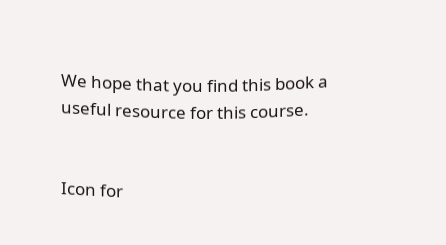We hope that you find this book a useful resource for this course.


Icon for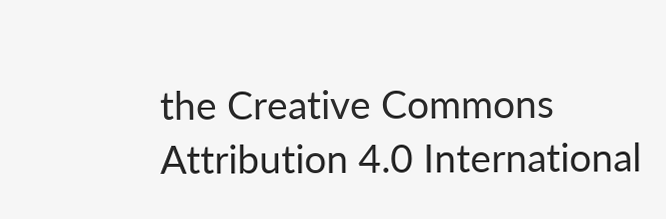the Creative Commons Attribution 4.0 International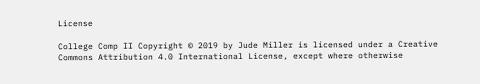License

College Comp II Copyright © 2019 by Jude Miller is licensed under a Creative Commons Attribution 4.0 International License, except where otherwise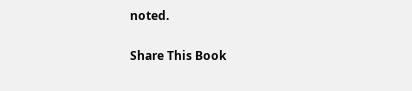noted.

Share This Book